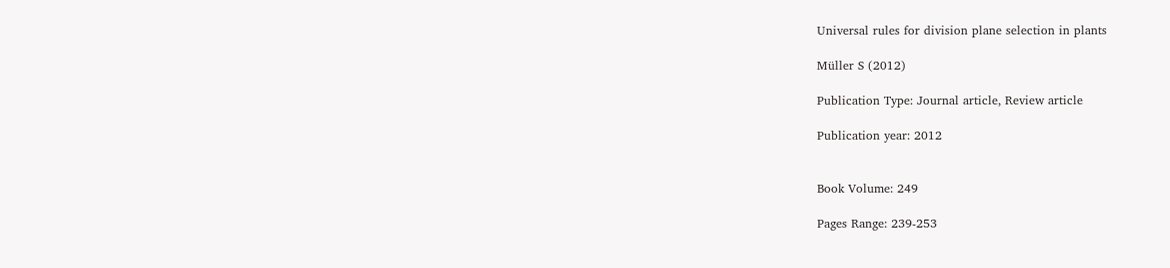Universal rules for division plane selection in plants

Müller S (2012)

Publication Type: Journal article, Review article

Publication year: 2012


Book Volume: 249

Pages Range: 239-253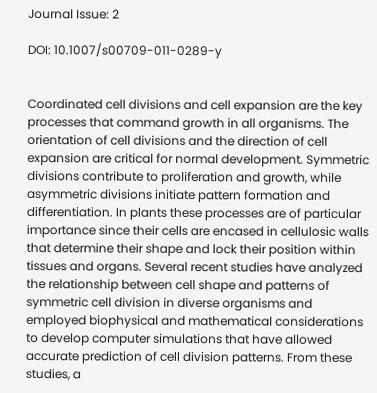Journal Issue: 2

DOI: 10.1007/s00709-011-0289-y


Coordinated cell divisions and cell expansion are the key processes that command growth in all organisms. The orientation of cell divisions and the direction of cell expansion are critical for normal development. Symmetric divisions contribute to proliferation and growth, while asymmetric divisions initiate pattern formation and differentiation. In plants these processes are of particular importance since their cells are encased in cellulosic walls that determine their shape and lock their position within tissues and organs. Several recent studies have analyzed the relationship between cell shape and patterns of symmetric cell division in diverse organisms and employed biophysical and mathematical considerations to develop computer simulations that have allowed accurate prediction of cell division patterns. From these studies, a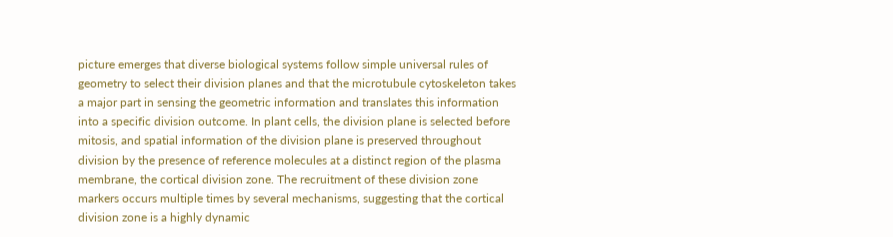picture emerges that diverse biological systems follow simple universal rules of geometry to select their division planes and that the microtubule cytoskeleton takes a major part in sensing the geometric information and translates this information into a specific division outcome. In plant cells, the division plane is selected before mitosis, and spatial information of the division plane is preserved throughout division by the presence of reference molecules at a distinct region of the plasma membrane, the cortical division zone. The recruitment of these division zone markers occurs multiple times by several mechanisms, suggesting that the cortical division zone is a highly dynamic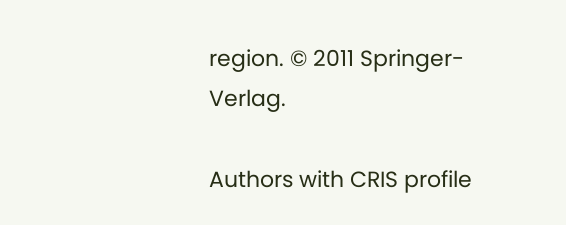region. © 2011 Springer-Verlag.

Authors with CRIS profile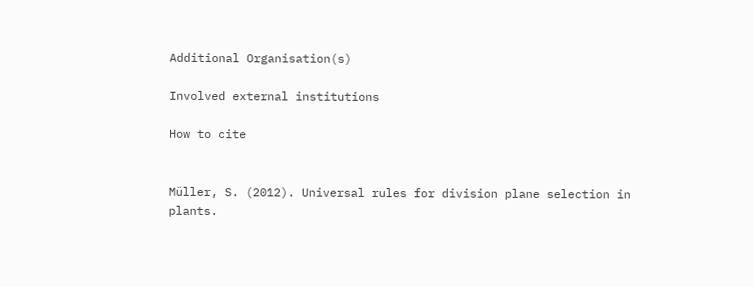Additional Organisation(s)

Involved external institutions

How to cite


Müller, S. (2012). Universal rules for division plane selection in plants.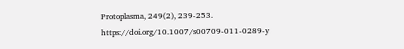Protoplasma, 249(2), 239-253. https://doi.org/10.1007/s00709-011-0289-y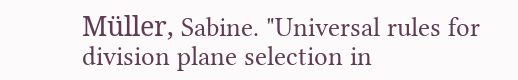Müller, Sabine. "Universal rules for division plane selection in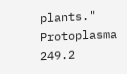plants." Protoplasma 249.2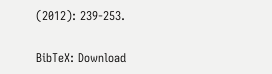(2012): 239-253.

BibTeX: Download